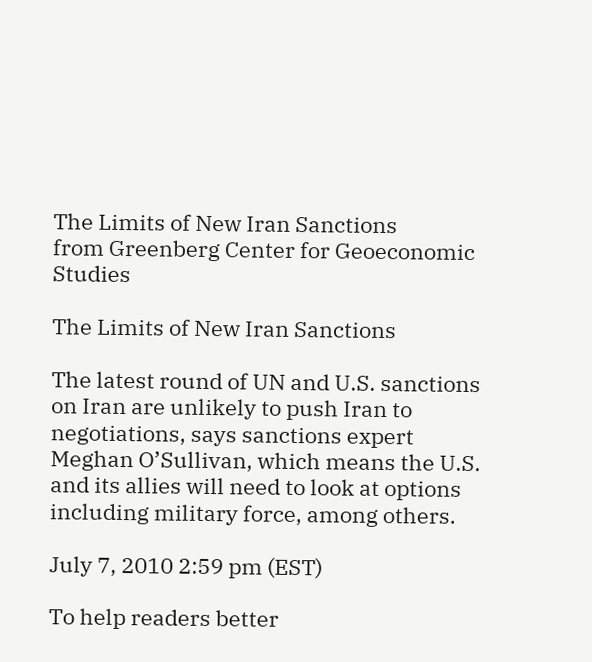The Limits of New Iran Sanctions
from Greenberg Center for Geoeconomic Studies

The Limits of New Iran Sanctions

The latest round of UN and U.S. sanctions on Iran are unlikely to push Iran to negotiations, says sanctions expert Meghan O’Sullivan, which means the U.S. and its allies will need to look at options including military force, among others.

July 7, 2010 2:59 pm (EST)

To help readers better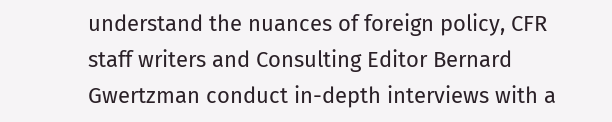understand the nuances of foreign policy, CFR staff writers and Consulting Editor Bernard Gwertzman conduct in-depth interviews with a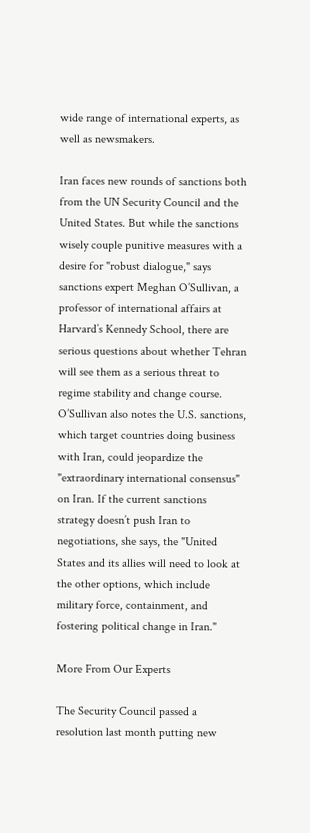wide range of international experts, as well as newsmakers.

Iran faces new rounds of sanctions both from the UN Security Council and the United States. But while the sanctions wisely couple punitive measures with a desire for "robust dialogue," says sanctions expert Meghan O’Sullivan, a professor of international affairs at Harvard’s Kennedy School, there are serious questions about whether Tehran will see them as a serious threat to regime stability and change course. O’Sullivan also notes the U.S. sanctions, which target countries doing business with Iran, could jeopardize the "extraordinary international consensus" on Iran. If the current sanctions strategy doesn’t push Iran to negotiations, she says, the "United States and its allies will need to look at the other options, which include military force, containment, and fostering political change in Iran."

More From Our Experts

The Security Council passed a resolution last month putting new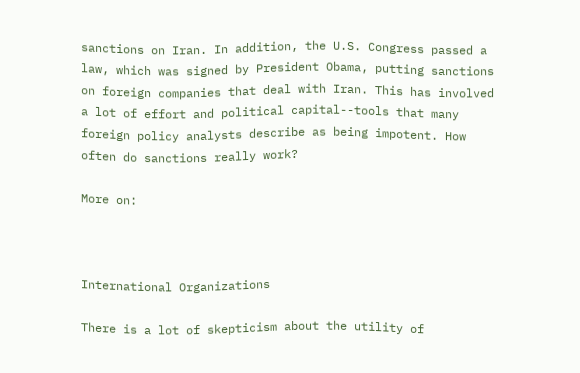sanctions on Iran. In addition, the U.S. Congress passed a law, which was signed by President Obama, putting sanctions on foreign companies that deal with Iran. This has involved a lot of effort and political capital--tools that many foreign policy analysts describe as being impotent. How often do sanctions really work?

More on:



International Organizations

There is a lot of skepticism about the utility of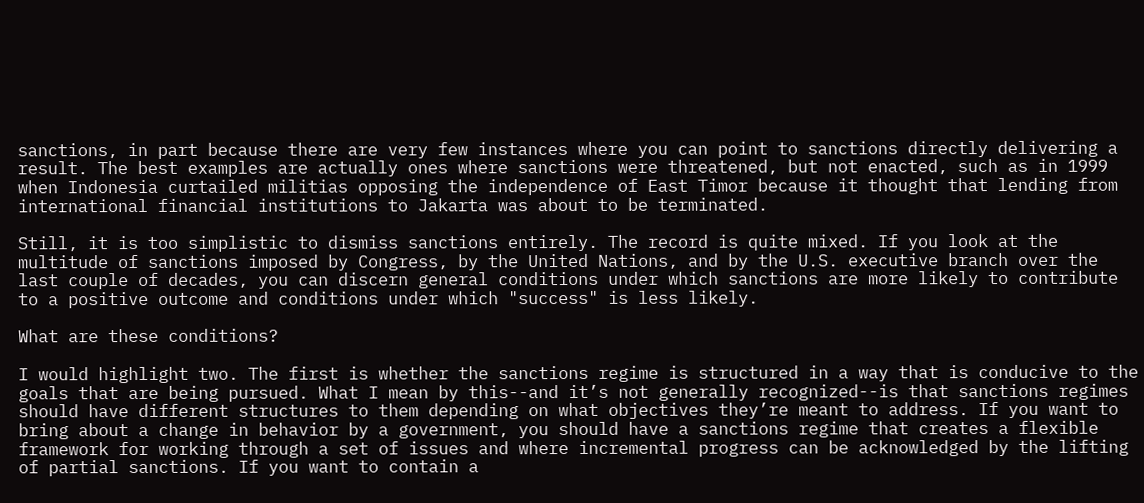sanctions, in part because there are very few instances where you can point to sanctions directly delivering a result. The best examples are actually ones where sanctions were threatened, but not enacted, such as in 1999 when Indonesia curtailed militias opposing the independence of East Timor because it thought that lending from international financial institutions to Jakarta was about to be terminated.

Still, it is too simplistic to dismiss sanctions entirely. The record is quite mixed. If you look at the multitude of sanctions imposed by Congress, by the United Nations, and by the U.S. executive branch over the last couple of decades, you can discern general conditions under which sanctions are more likely to contribute to a positive outcome and conditions under which "success" is less likely.

What are these conditions?

I would highlight two. The first is whether the sanctions regime is structured in a way that is conducive to the goals that are being pursued. What I mean by this--and it’s not generally recognized--is that sanctions regimes should have different structures to them depending on what objectives they’re meant to address. If you want to bring about a change in behavior by a government, you should have a sanctions regime that creates a flexible framework for working through a set of issues and where incremental progress can be acknowledged by the lifting of partial sanctions. If you want to contain a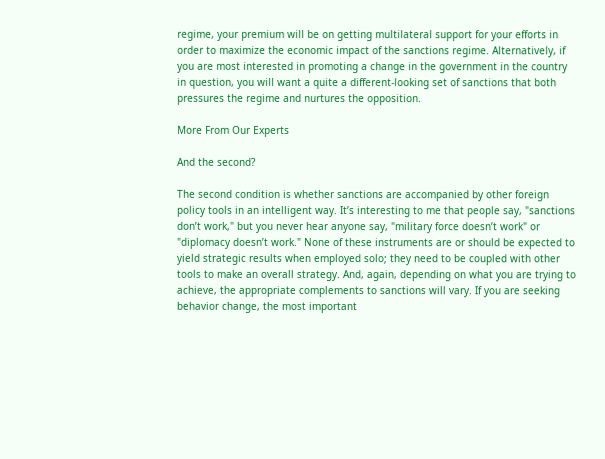regime, your premium will be on getting multilateral support for your efforts in order to maximize the economic impact of the sanctions regime. Alternatively, if you are most interested in promoting a change in the government in the country in question, you will want a quite a different-looking set of sanctions that both pressures the regime and nurtures the opposition.

More From Our Experts

And the second?

The second condition is whether sanctions are accompanied by other foreign policy tools in an intelligent way. It’s interesting to me that people say, "sanctions don’t work," but you never hear anyone say, "military force doesn’t work" or "diplomacy doesn’t work." None of these instruments are or should be expected to yield strategic results when employed solo; they need to be coupled with other tools to make an overall strategy. And, again, depending on what you are trying to achieve, the appropriate complements to sanctions will vary. If you are seeking behavior change, the most important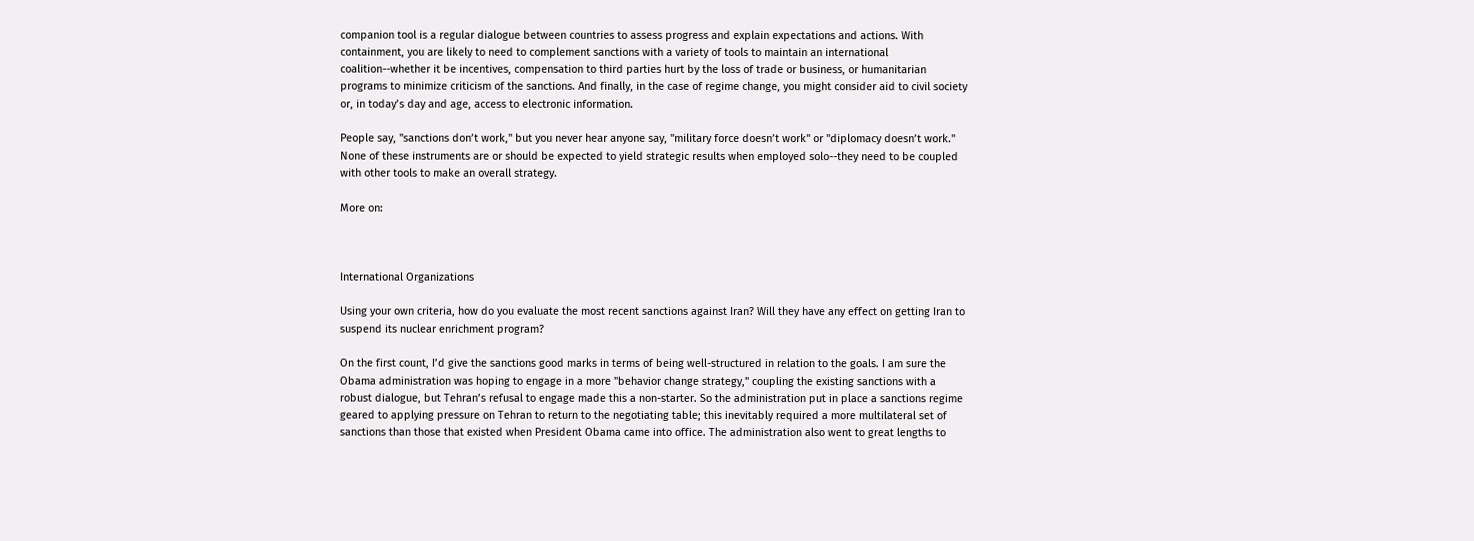companion tool is a regular dialogue between countries to assess progress and explain expectations and actions. With containment, you are likely to need to complement sanctions with a variety of tools to maintain an international coalition--whether it be incentives, compensation to third parties hurt by the loss of trade or business, or humanitarian programs to minimize criticism of the sanctions. And finally, in the case of regime change, you might consider aid to civil society or, in today’s day and age, access to electronic information.

People say, "sanctions don’t work," but you never hear anyone say, "military force doesn’t work" or "diplomacy doesn’t work." None of these instruments are or should be expected to yield strategic results when employed solo--they need to be coupled with other tools to make an overall strategy.

More on:



International Organizations

Using your own criteria, how do you evaluate the most recent sanctions against Iran? Will they have any effect on getting Iran to suspend its nuclear enrichment program?

On the first count, I’d give the sanctions good marks in terms of being well-structured in relation to the goals. I am sure the Obama administration was hoping to engage in a more "behavior change strategy," coupling the existing sanctions with a robust dialogue, but Tehran’s refusal to engage made this a non-starter. So the administration put in place a sanctions regime geared to applying pressure on Tehran to return to the negotiating table; this inevitably required a more multilateral set of sanctions than those that existed when President Obama came into office. The administration also went to great lengths to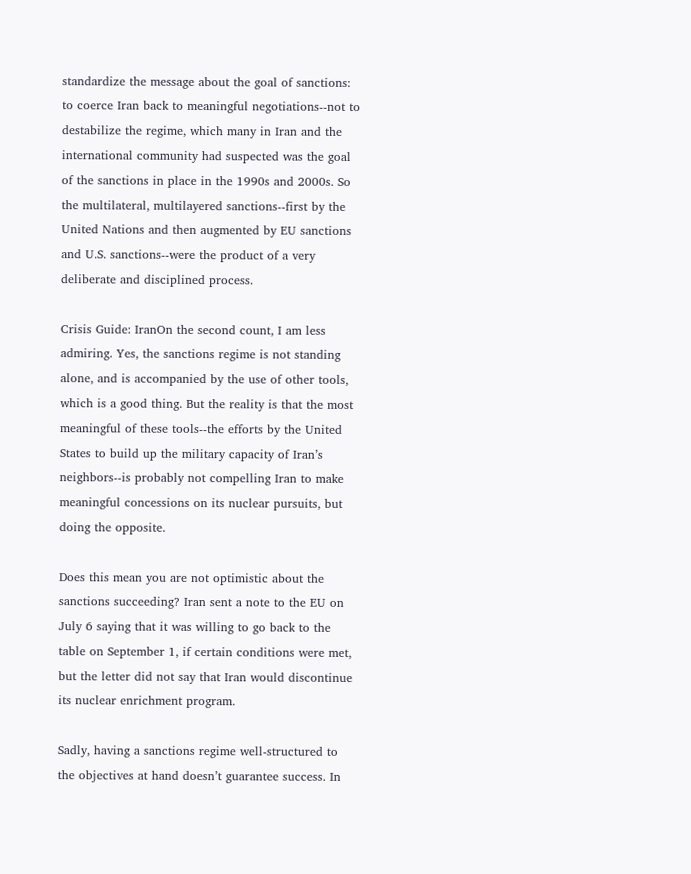standardize the message about the goal of sanctions: to coerce Iran back to meaningful negotiations--not to destabilize the regime, which many in Iran and the international community had suspected was the goal of the sanctions in place in the 1990s and 2000s. So the multilateral, multilayered sanctions--first by the United Nations and then augmented by EU sanctions and U.S. sanctions--were the product of a very deliberate and disciplined process.

Crisis Guide: IranOn the second count, I am less admiring. Yes, the sanctions regime is not standing alone, and is accompanied by the use of other tools, which is a good thing. But the reality is that the most meaningful of these tools--the efforts by the United States to build up the military capacity of Iran’s neighbors--is probably not compelling Iran to make meaningful concessions on its nuclear pursuits, but doing the opposite.

Does this mean you are not optimistic about the sanctions succeeding? Iran sent a note to the EU on July 6 saying that it was willing to go back to the table on September 1, if certain conditions were met, but the letter did not say that Iran would discontinue its nuclear enrichment program.

Sadly, having a sanctions regime well-structured to the objectives at hand doesn’t guarantee success. In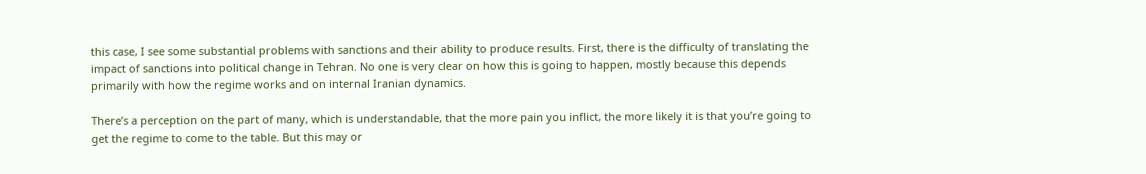this case, I see some substantial problems with sanctions and their ability to produce results. First, there is the difficulty of translating the impact of sanctions into political change in Tehran. No one is very clear on how this is going to happen, mostly because this depends primarily with how the regime works and on internal Iranian dynamics.

There’s a perception on the part of many, which is understandable, that the more pain you inflict, the more likely it is that you’re going to get the regime to come to the table. But this may or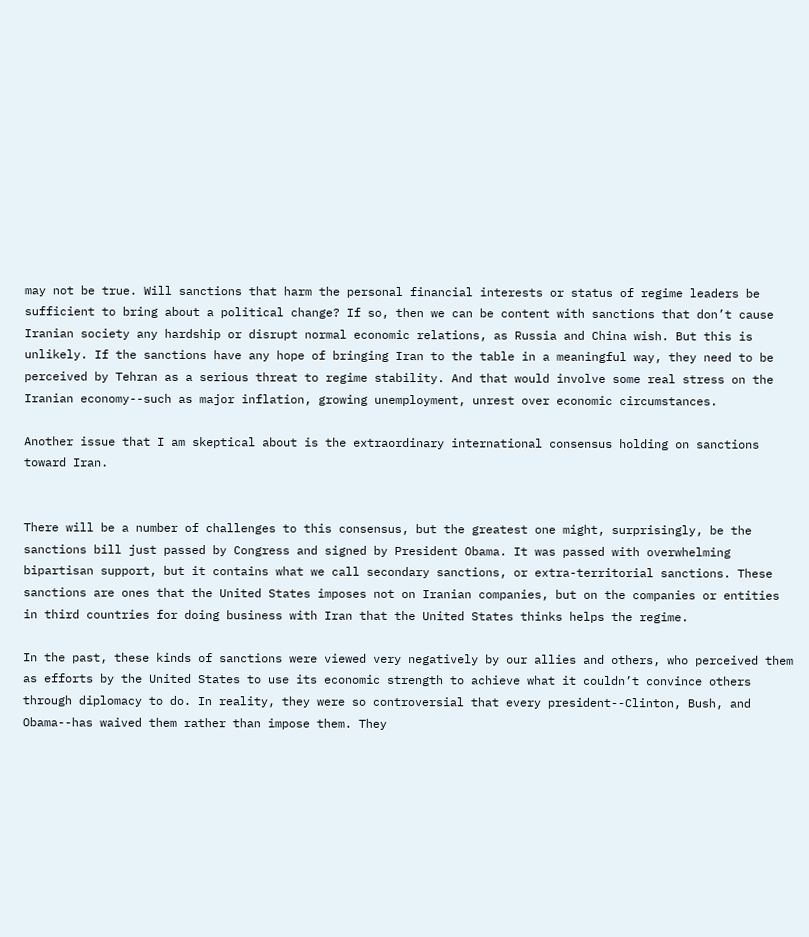may not be true. Will sanctions that harm the personal financial interests or status of regime leaders be sufficient to bring about a political change? If so, then we can be content with sanctions that don’t cause Iranian society any hardship or disrupt normal economic relations, as Russia and China wish. But this is unlikely. If the sanctions have any hope of bringing Iran to the table in a meaningful way, they need to be perceived by Tehran as a serious threat to regime stability. And that would involve some real stress on the Iranian economy--such as major inflation, growing unemployment, unrest over economic circumstances.

Another issue that I am skeptical about is the extraordinary international consensus holding on sanctions toward Iran.


There will be a number of challenges to this consensus, but the greatest one might, surprisingly, be the sanctions bill just passed by Congress and signed by President Obama. It was passed with overwhelming bipartisan support, but it contains what we call secondary sanctions, or extra-territorial sanctions. These sanctions are ones that the United States imposes not on Iranian companies, but on the companies or entities in third countries for doing business with Iran that the United States thinks helps the regime.

In the past, these kinds of sanctions were viewed very negatively by our allies and others, who perceived them as efforts by the United States to use its economic strength to achieve what it couldn’t convince others through diplomacy to do. In reality, they were so controversial that every president--Clinton, Bush, and Obama--has waived them rather than impose them. They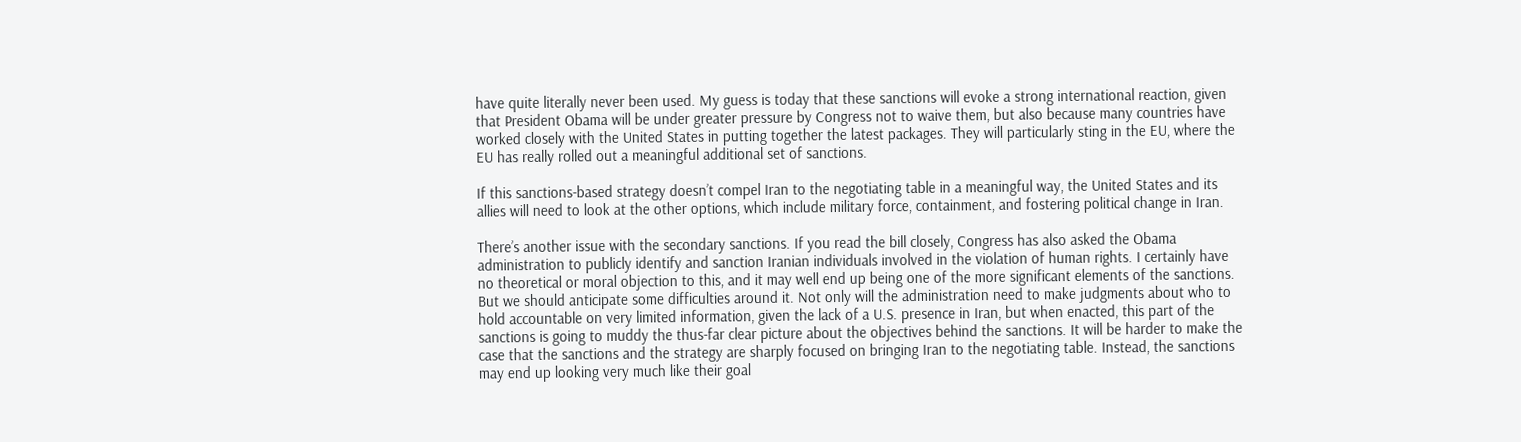have quite literally never been used. My guess is today that these sanctions will evoke a strong international reaction, given that President Obama will be under greater pressure by Congress not to waive them, but also because many countries have worked closely with the United States in putting together the latest packages. They will particularly sting in the EU, where the EU has really rolled out a meaningful additional set of sanctions.

If this sanctions-based strategy doesn’t compel Iran to the negotiating table in a meaningful way, the United States and its allies will need to look at the other options, which include military force, containment, and fostering political change in Iran.

There’s another issue with the secondary sanctions. If you read the bill closely, Congress has also asked the Obama administration to publicly identify and sanction Iranian individuals involved in the violation of human rights. I certainly have no theoretical or moral objection to this, and it may well end up being one of the more significant elements of the sanctions. But we should anticipate some difficulties around it. Not only will the administration need to make judgments about who to hold accountable on very limited information, given the lack of a U.S. presence in Iran, but when enacted, this part of the sanctions is going to muddy the thus-far clear picture about the objectives behind the sanctions. It will be harder to make the case that the sanctions and the strategy are sharply focused on bringing Iran to the negotiating table. Instead, the sanctions may end up looking very much like their goal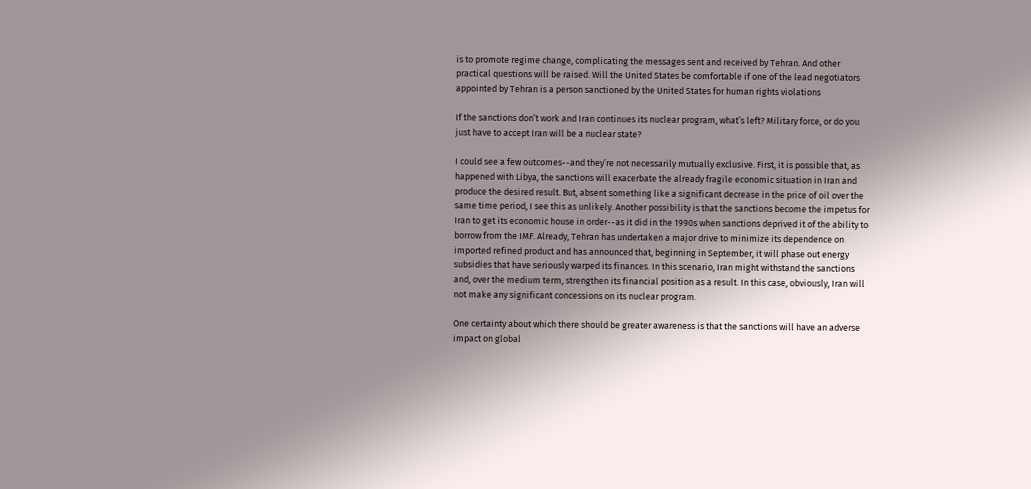is to promote regime change, complicating the messages sent and received by Tehran. And other practical questions will be raised. Will the United States be comfortable if one of the lead negotiators appointed by Tehran is a person sanctioned by the United States for human rights violations

If the sanctions don’t work and Iran continues its nuclear program, what’s left? Military force, or do you just have to accept Iran will be a nuclear state?

I could see a few outcomes--and they’re not necessarily mutually exclusive. First, it is possible that, as happened with Libya, the sanctions will exacerbate the already fragile economic situation in Iran and produce the desired result. But, absent something like a significant decrease in the price of oil over the same time period, I see this as unlikely. Another possibility is that the sanctions become the impetus for Iran to get its economic house in order--as it did in the 1990s when sanctions deprived it of the ability to borrow from the IMF. Already, Tehran has undertaken a major drive to minimize its dependence on imported refined product and has announced that, beginning in September, it will phase out energy subsidies that have seriously warped its finances. In this scenario, Iran might withstand the sanctions and, over the medium term, strengthen its financial position as a result. In this case, obviously, Iran will not make any significant concessions on its nuclear program.

One certainty about which there should be greater awareness is that the sanctions will have an adverse impact on global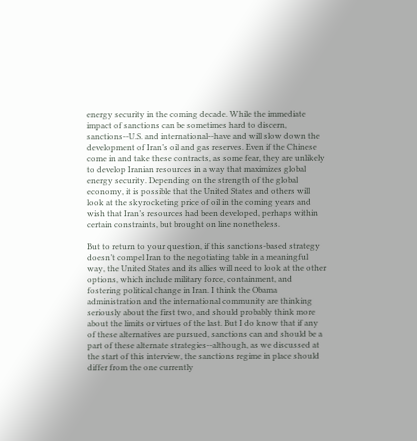energy security in the coming decade. While the immediate impact of sanctions can be sometimes hard to discern, sanctions--U.S. and international--have and will slow down the development of Iran’s oil and gas reserves. Even if the Chinese come in and take these contracts, as some fear, they are unlikely to develop Iranian resources in a way that maximizes global energy security. Depending on the strength of the global economy, it is possible that the United States and others will look at the skyrocketing price of oil in the coming years and wish that Iran’s resources had been developed, perhaps within certain constraints, but brought on line nonetheless.

But to return to your question, if this sanctions-based strategy doesn’t compel Iran to the negotiating table in a meaningful way, the United States and its allies will need to look at the other options, which include military force, containment, and fostering political change in Iran. I think the Obama administration and the international community are thinking seriously about the first two, and should probably think more about the limits or virtues of the last. But I do know that if any of these alternatives are pursued, sanctions can and should be a part of these alternate strategies--although, as we discussed at the start of this interview, the sanctions regime in place should differ from the one currently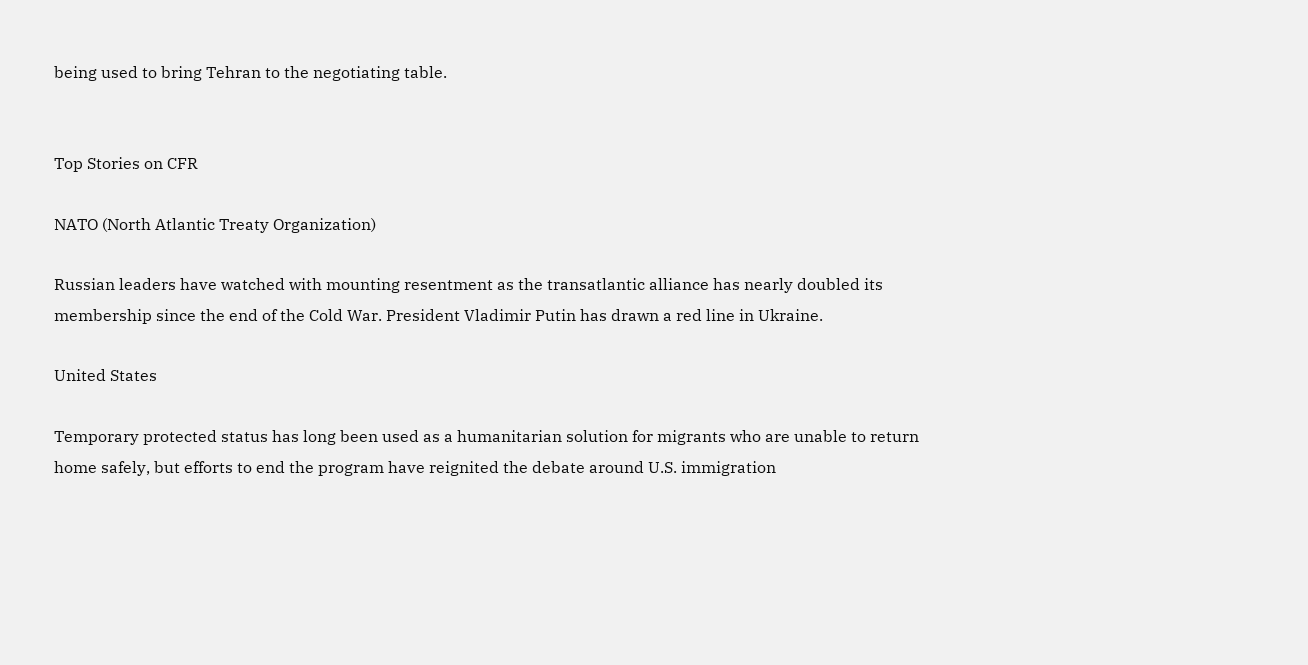being used to bring Tehran to the negotiating table.


Top Stories on CFR

NATO (North Atlantic Treaty Organization)

Russian leaders have watched with mounting resentment as the transatlantic alliance has nearly doubled its membership since the end of the Cold War. President Vladimir Putin has drawn a red line in Ukraine.

United States

Temporary protected status has long been used as a humanitarian solution for migrants who are unable to return home safely, but efforts to end the program have reignited the debate around U.S. immigration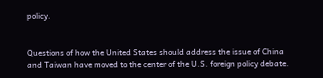policy.


Questions of how the United States should address the issue of China and Taiwan have moved to the center of the U.S. foreign policy debate.